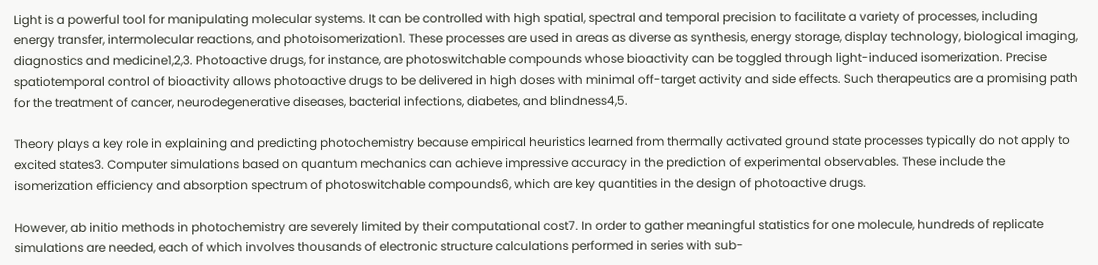Light is a powerful tool for manipulating molecular systems. It can be controlled with high spatial, spectral and temporal precision to facilitate a variety of processes, including energy transfer, intermolecular reactions, and photoisomerization1. These processes are used in areas as diverse as synthesis, energy storage, display technology, biological imaging, diagnostics and medicine1,2,3. Photoactive drugs, for instance, are photoswitchable compounds whose bioactivity can be toggled through light-induced isomerization. Precise spatiotemporal control of bioactivity allows photoactive drugs to be delivered in high doses with minimal off-target activity and side effects. Such therapeutics are a promising path for the treatment of cancer, neurodegenerative diseases, bacterial infections, diabetes, and blindness4,5.

Theory plays a key role in explaining and predicting photochemistry because empirical heuristics learned from thermally activated ground state processes typically do not apply to excited states3. Computer simulations based on quantum mechanics can achieve impressive accuracy in the prediction of experimental observables. These include the isomerization efficiency and absorption spectrum of photoswitchable compounds6, which are key quantities in the design of photoactive drugs.

However, ab initio methods in photochemistry are severely limited by their computational cost7. In order to gather meaningful statistics for one molecule, hundreds of replicate simulations are needed, each of which involves thousands of electronic structure calculations performed in series with sub-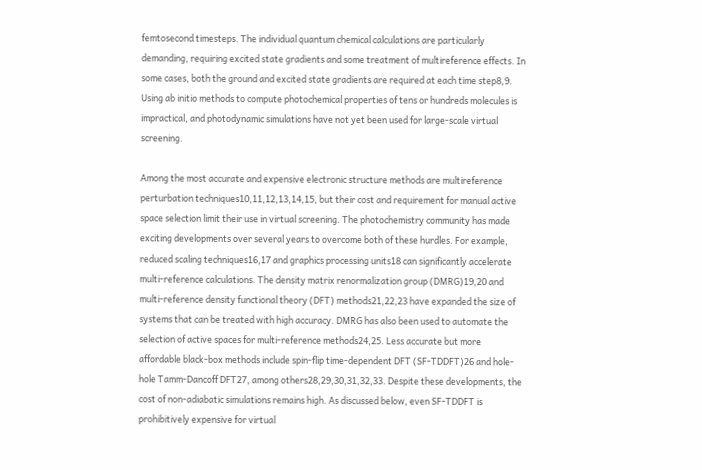femtosecond timesteps. The individual quantum chemical calculations are particularly demanding, requiring excited state gradients and some treatment of multireference effects. In some cases, both the ground and excited state gradients are required at each time step8,9. Using ab initio methods to compute photochemical properties of tens or hundreds molecules is impractical, and photodynamic simulations have not yet been used for large-scale virtual screening.

Among the most accurate and expensive electronic structure methods are multireference perturbation techniques10,11,12,13,14,15, but their cost and requirement for manual active space selection limit their use in virtual screening. The photochemistry community has made exciting developments over several years to overcome both of these hurdles. For example, reduced scaling techniques16,17 and graphics processing units18 can significantly accelerate multi-reference calculations. The density matrix renormalization group (DMRG)19,20 and multi-reference density functional theory (DFT) methods21,22,23 have expanded the size of systems that can be treated with high accuracy. DMRG has also been used to automate the selection of active spaces for multi-reference methods24,25. Less accurate but more affordable black-box methods include spin-flip time-dependent DFT (SF-TDDFT)26 and hole-hole Tamm-Dancoff DFT27, among others28,29,30,31,32,33. Despite these developments, the cost of non-adiabatic simulations remains high. As discussed below, even SF-TDDFT is prohibitively expensive for virtual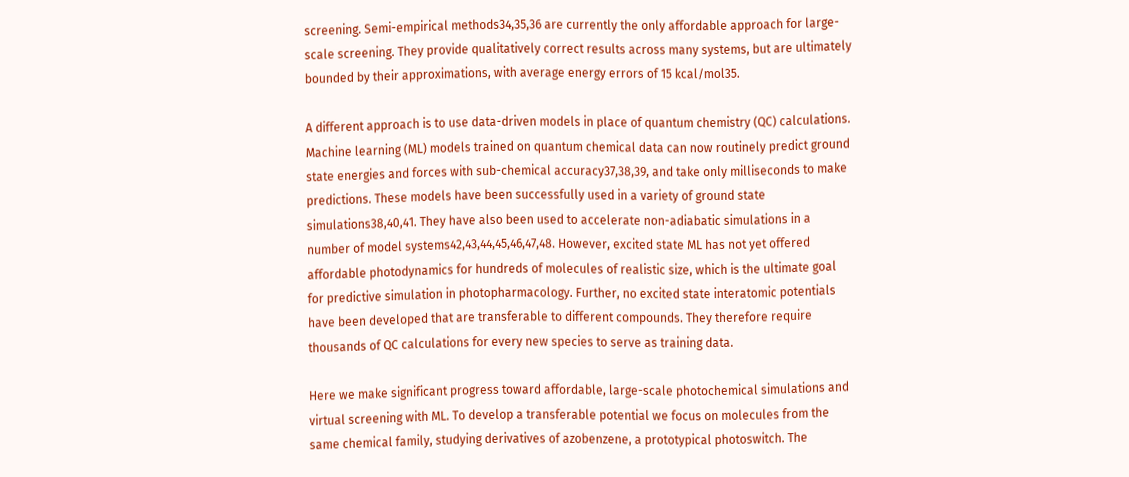screening. Semi-empirical methods34,35,36 are currently the only affordable approach for large-scale screening. They provide qualitatively correct results across many systems, but are ultimately bounded by their approximations, with average energy errors of 15 kcal/mol35.

A different approach is to use data-driven models in place of quantum chemistry (QC) calculations. Machine learning (ML) models trained on quantum chemical data can now routinely predict ground state energies and forces with sub-chemical accuracy37,38,39, and take only milliseconds to make predictions. These models have been successfully used in a variety of ground state simulations38,40,41. They have also been used to accelerate non-adiabatic simulations in a number of model systems42,43,44,45,46,47,48. However, excited state ML has not yet offered affordable photodynamics for hundreds of molecules of realistic size, which is the ultimate goal for predictive simulation in photopharmacology. Further, no excited state interatomic potentials have been developed that are transferable to different compounds. They therefore require thousands of QC calculations for every new species to serve as training data.

Here we make significant progress toward affordable, large-scale photochemical simulations and virtual screening with ML. To develop a transferable potential we focus on molecules from the same chemical family, studying derivatives of azobenzene, a prototypical photoswitch. The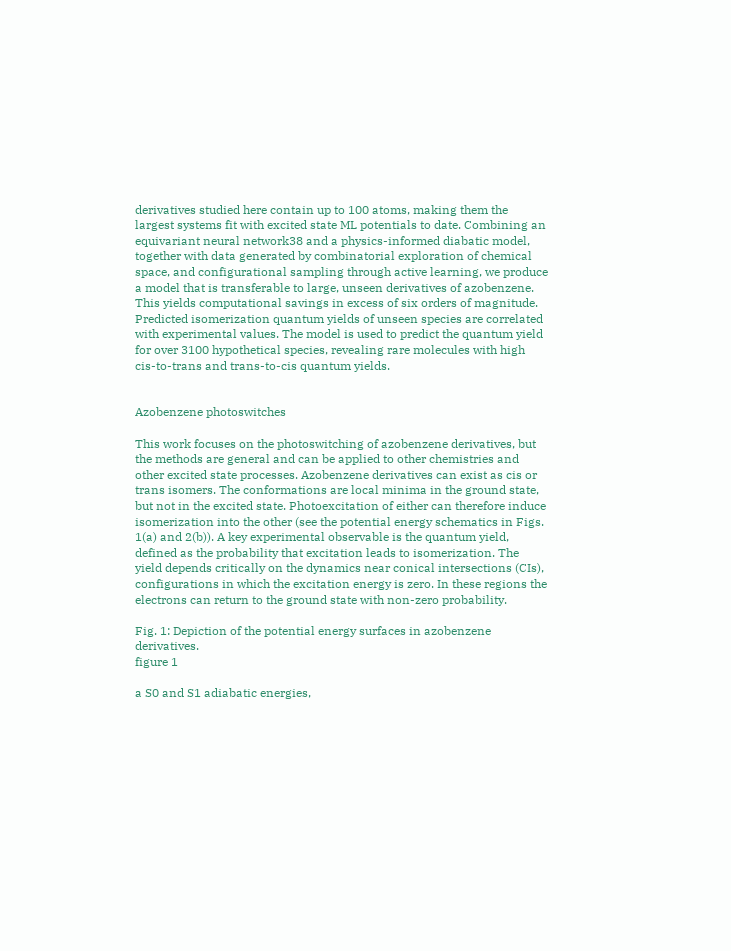derivatives studied here contain up to 100 atoms, making them the largest systems fit with excited state ML potentials to date. Combining an equivariant neural network38 and a physics-informed diabatic model, together with data generated by combinatorial exploration of chemical space, and configurational sampling through active learning, we produce a model that is transferable to large, unseen derivatives of azobenzene. This yields computational savings in excess of six orders of magnitude. Predicted isomerization quantum yields of unseen species are correlated with experimental values. The model is used to predict the quantum yield for over 3100 hypothetical species, revealing rare molecules with high cis-to-trans and trans-to-cis quantum yields.


Azobenzene photoswitches

This work focuses on the photoswitching of azobenzene derivatives, but the methods are general and can be applied to other chemistries and other excited state processes. Azobenzene derivatives can exist as cis or trans isomers. The conformations are local minima in the ground state, but not in the excited state. Photoexcitation of either can therefore induce isomerization into the other (see the potential energy schematics in Figs. 1(a) and 2(b)). A key experimental observable is the quantum yield, defined as the probability that excitation leads to isomerization. The yield depends critically on the dynamics near conical intersections (CIs), configurations in which the excitation energy is zero. In these regions the electrons can return to the ground state with non-zero probability.

Fig. 1: Depiction of the potential energy surfaces in azobenzene derivatives.
figure 1

a S0 and S1 adiabatic energies,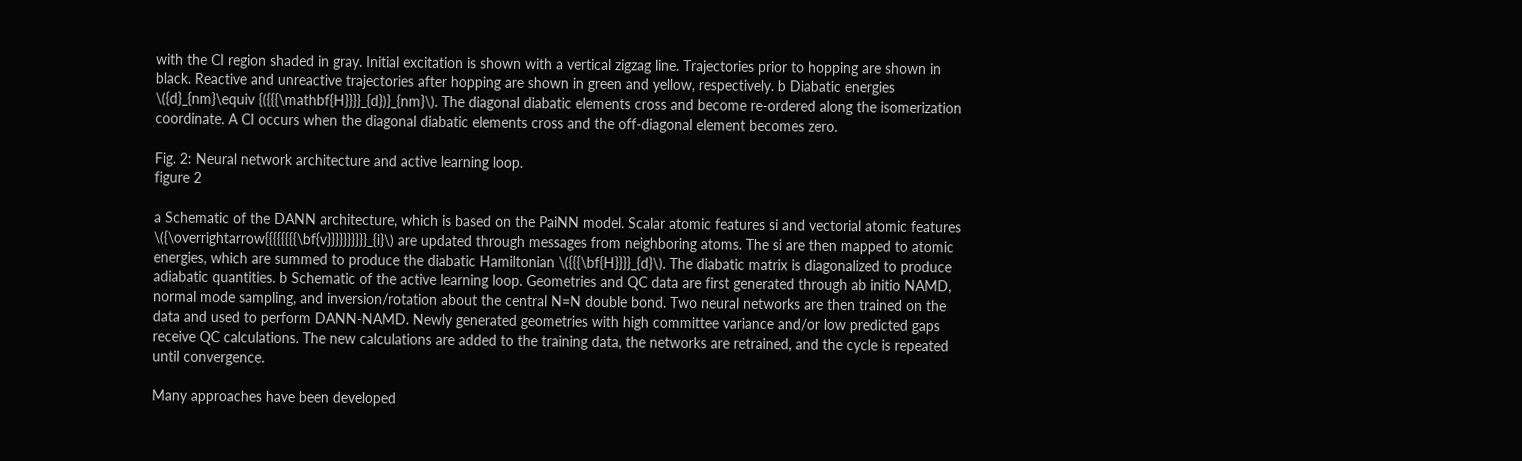with the CI region shaded in gray. Initial excitation is shown with a vertical zigzag line. Trajectories prior to hopping are shown in black. Reactive and unreactive trajectories after hopping are shown in green and yellow, respectively. b Diabatic energies \({d}_{nm}\equiv {({{{\mathbf{H}}}}_{d})}_{nm}\). The diagonal diabatic elements cross and become re-ordered along the isomerization coordinate. A CI occurs when the diagonal diabatic elements cross and the off-diagonal element becomes zero.

Fig. 2: Neural network architecture and active learning loop.
figure 2

a Schematic of the DANN architecture, which is based on the PaiNN model. Scalar atomic features si and vectorial atomic features \({\overrightarrow{{{{{{{{\bf{v}}}}}}}}}}_{i}\) are updated through messages from neighboring atoms. The si are then mapped to atomic energies, which are summed to produce the diabatic Hamiltonian \({{{\bf{H}}}}_{d}\). The diabatic matrix is diagonalized to produce adiabatic quantities. b Schematic of the active learning loop. Geometries and QC data are first generated through ab initio NAMD, normal mode sampling, and inversion/rotation about the central N=N double bond. Two neural networks are then trained on the data and used to perform DANN-NAMD. Newly generated geometries with high committee variance and/or low predicted gaps receive QC calculations. The new calculations are added to the training data, the networks are retrained, and the cycle is repeated until convergence.

Many approaches have been developed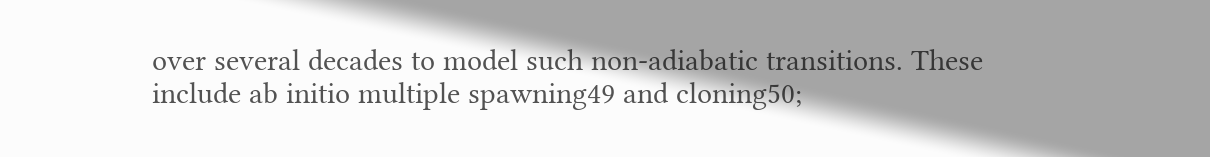over several decades to model such non-adiabatic transitions. These include ab initio multiple spawning49 and cloning50;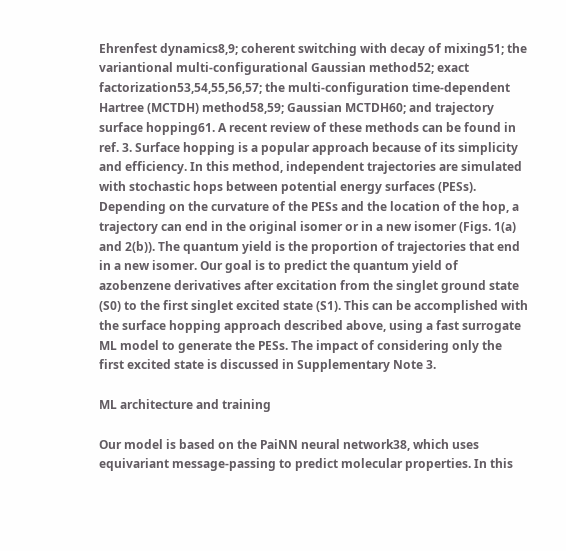Ehrenfest dynamics8,9; coherent switching with decay of mixing51; the variantional multi-configurational Gaussian method52; exact factorization53,54,55,56,57; the multi-configuration time-dependent Hartree (MCTDH) method58,59; Gaussian MCTDH60; and trajectory surface hopping61. A recent review of these methods can be found in ref. 3. Surface hopping is a popular approach because of its simplicity and efficiency. In this method, independent trajectories are simulated with stochastic hops between potential energy surfaces (PESs). Depending on the curvature of the PESs and the location of the hop, a trajectory can end in the original isomer or in a new isomer (Figs. 1(a) and 2(b)). The quantum yield is the proportion of trajectories that end in a new isomer. Our goal is to predict the quantum yield of azobenzene derivatives after excitation from the singlet ground state (S0) to the first singlet excited state (S1). This can be accomplished with the surface hopping approach described above, using a fast surrogate ML model to generate the PESs. The impact of considering only the first excited state is discussed in Supplementary Note 3.

ML architecture and training

Our model is based on the PaiNN neural network38, which uses equivariant message-passing to predict molecular properties. In this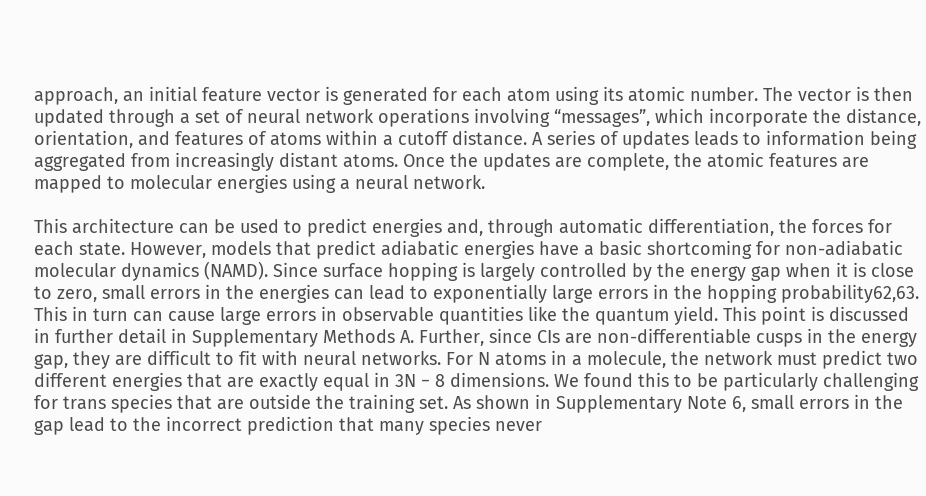approach, an initial feature vector is generated for each atom using its atomic number. The vector is then updated through a set of neural network operations involving “messages”, which incorporate the distance, orientation, and features of atoms within a cutoff distance. A series of updates leads to information being aggregated from increasingly distant atoms. Once the updates are complete, the atomic features are mapped to molecular energies using a neural network.

This architecture can be used to predict energies and, through automatic differentiation, the forces for each state. However, models that predict adiabatic energies have a basic shortcoming for non-adiabatic molecular dynamics (NAMD). Since surface hopping is largely controlled by the energy gap when it is close to zero, small errors in the energies can lead to exponentially large errors in the hopping probability62,63. This in turn can cause large errors in observable quantities like the quantum yield. This point is discussed in further detail in Supplementary Methods A. Further, since CIs are non-differentiable cusps in the energy gap, they are difficult to fit with neural networks. For N atoms in a molecule, the network must predict two different energies that are exactly equal in 3N − 8 dimensions. We found this to be particularly challenging for trans species that are outside the training set. As shown in Supplementary Note 6, small errors in the gap lead to the incorrect prediction that many species never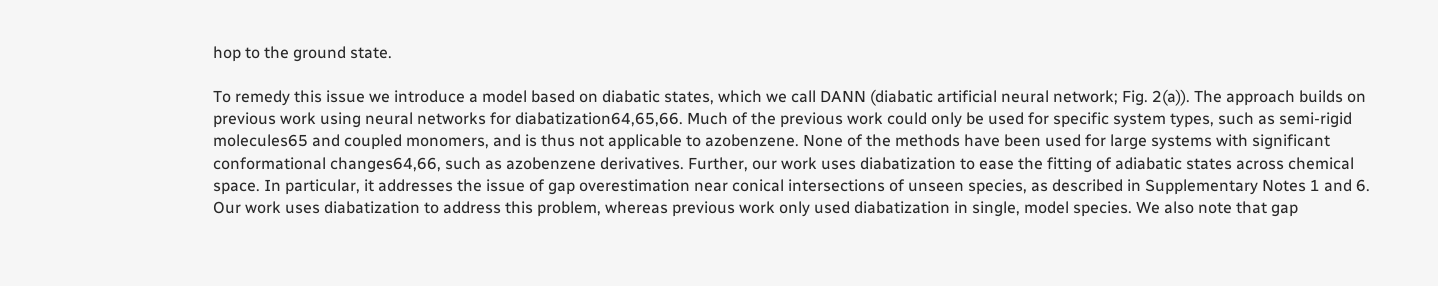hop to the ground state.

To remedy this issue we introduce a model based on diabatic states, which we call DANN (diabatic artificial neural network; Fig. 2(a)). The approach builds on previous work using neural networks for diabatization64,65,66. Much of the previous work could only be used for specific system types, such as semi-rigid molecules65 and coupled monomers, and is thus not applicable to azobenzene. None of the methods have been used for large systems with significant conformational changes64,66, such as azobenzene derivatives. Further, our work uses diabatization to ease the fitting of adiabatic states across chemical space. In particular, it addresses the issue of gap overestimation near conical intersections of unseen species, as described in Supplementary Notes 1 and 6. Our work uses diabatization to address this problem, whereas previous work only used diabatization in single, model species. We also note that gap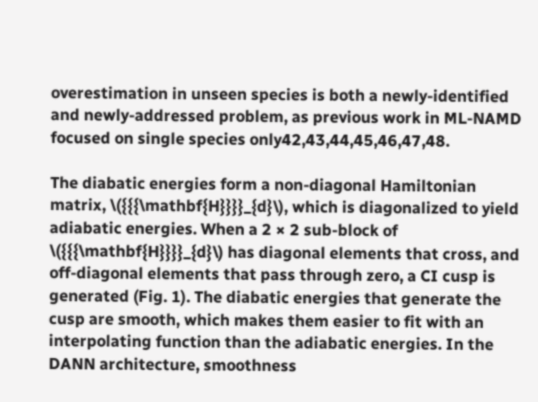overestimation in unseen species is both a newly-identified and newly-addressed problem, as previous work in ML-NAMD focused on single species only42,43,44,45,46,47,48.

The diabatic energies form a non-diagonal Hamiltonian matrix, \({{{\mathbf{H}}}}_{d}\), which is diagonalized to yield adiabatic energies. When a 2 × 2 sub-block of \({{{\mathbf{H}}}}_{d}\) has diagonal elements that cross, and off-diagonal elements that pass through zero, a CI cusp is generated (Fig. 1). The diabatic energies that generate the cusp are smooth, which makes them easier to fit with an interpolating function than the adiabatic energies. In the DANN architecture, smoothness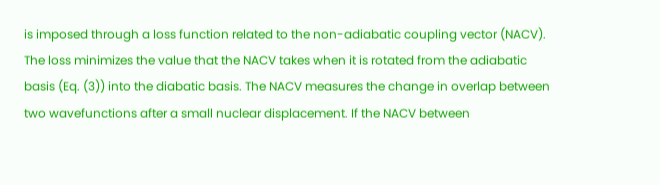is imposed through a loss function related to the non-adiabatic coupling vector (NACV). The loss minimizes the value that the NACV takes when it is rotated from the adiabatic basis (Eq. (3)) into the diabatic basis. The NACV measures the change in overlap between two wavefunctions after a small nuclear displacement. If the NACV between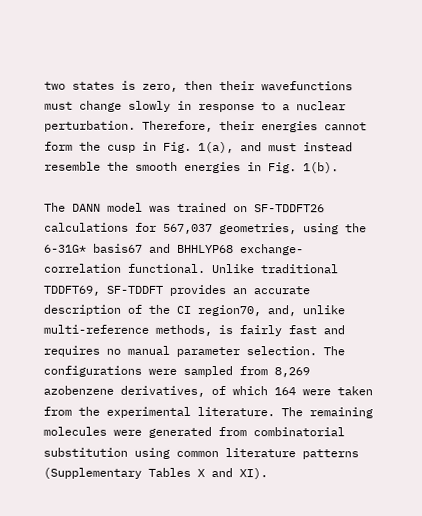two states is zero, then their wavefunctions must change slowly in response to a nuclear perturbation. Therefore, their energies cannot form the cusp in Fig. 1(a), and must instead resemble the smooth energies in Fig. 1(b).

The DANN model was trained on SF-TDDFT26 calculations for 567,037 geometries, using the 6-31G* basis67 and BHHLYP68 exchange-correlation functional. Unlike traditional TDDFT69, SF-TDDFT provides an accurate description of the CI region70, and, unlike multi-reference methods, is fairly fast and requires no manual parameter selection. The configurations were sampled from 8,269 azobenzene derivatives, of which 164 were taken from the experimental literature. The remaining molecules were generated from combinatorial substitution using common literature patterns (Supplementary Tables X and XI).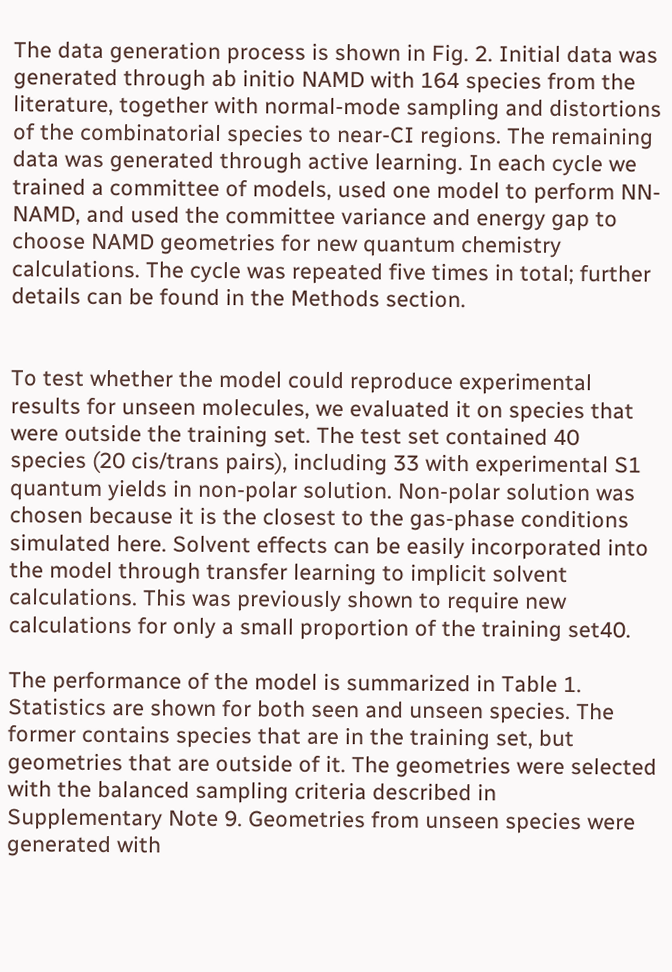The data generation process is shown in Fig. 2. Initial data was generated through ab initio NAMD with 164 species from the literature, together with normal-mode sampling and distortions of the combinatorial species to near-CI regions. The remaining data was generated through active learning. In each cycle we trained a committee of models, used one model to perform NN-NAMD, and used the committee variance and energy gap to choose NAMD geometries for new quantum chemistry calculations. The cycle was repeated five times in total; further details can be found in the Methods section.


To test whether the model could reproduce experimental results for unseen molecules, we evaluated it on species that were outside the training set. The test set contained 40 species (20 cis/trans pairs), including 33 with experimental S1 quantum yields in non-polar solution. Non-polar solution was chosen because it is the closest to the gas-phase conditions simulated here. Solvent effects can be easily incorporated into the model through transfer learning to implicit solvent calculations. This was previously shown to require new calculations for only a small proportion of the training set40.

The performance of the model is summarized in Table 1. Statistics are shown for both seen and unseen species. The former contains species that are in the training set, but geometries that are outside of it. The geometries were selected with the balanced sampling criteria described in Supplementary Note 9. Geometries from unseen species were generated with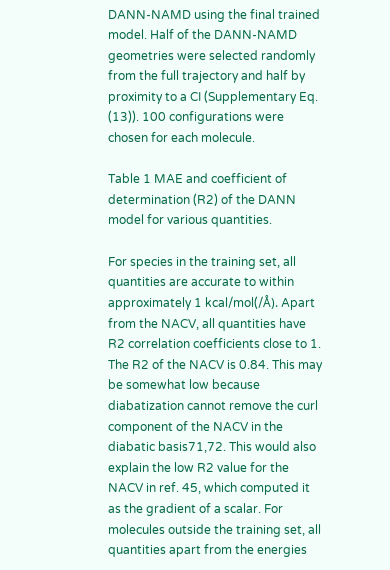DANN-NAMD using the final trained model. Half of the DANN-NAMD geometries were selected randomly from the full trajectory and half by proximity to a CI (Supplementary Eq. (13)). 100 configurations were chosen for each molecule.

Table 1 MAE and coefficient of determination (R2) of the DANN model for various quantities.

For species in the training set, all quantities are accurate to within approximately 1 kcal/mol(/Å). Apart from the NACV, all quantities have R2 correlation coefficients close to 1. The R2 of the NACV is 0.84. This may be somewhat low because diabatization cannot remove the curl component of the NACV in the diabatic basis71,72. This would also explain the low R2 value for the NACV in ref. 45, which computed it as the gradient of a scalar. For molecules outside the training set, all quantities apart from the energies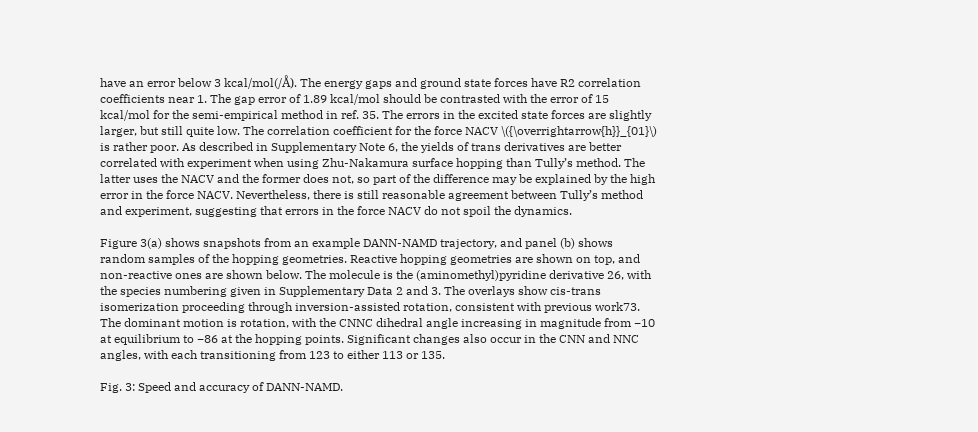have an error below 3 kcal/mol(/Å). The energy gaps and ground state forces have R2 correlation coefficients near 1. The gap error of 1.89 kcal/mol should be contrasted with the error of 15 kcal/mol for the semi-empirical method in ref. 35. The errors in the excited state forces are slightly larger, but still quite low. The correlation coefficient for the force NACV \({\overrightarrow{h}}_{01}\) is rather poor. As described in Supplementary Note 6, the yields of trans derivatives are better correlated with experiment when using Zhu-Nakamura surface hopping than Tully’s method. The latter uses the NACV and the former does not, so part of the difference may be explained by the high error in the force NACV. Nevertheless, there is still reasonable agreement between Tully’s method and experiment, suggesting that errors in the force NACV do not spoil the dynamics.

Figure 3(a) shows snapshots from an example DANN-NAMD trajectory, and panel (b) shows random samples of the hopping geometries. Reactive hopping geometries are shown on top, and non-reactive ones are shown below. The molecule is the (aminomethyl)pyridine derivative 26, with the species numbering given in Supplementary Data 2 and 3. The overlays show cis-trans isomerization proceeding through inversion-assisted rotation, consistent with previous work73. The dominant motion is rotation, with the CNNC dihedral angle increasing in magnitude from −10 at equilibrium to −86 at the hopping points. Significant changes also occur in the CNN and NNC angles, with each transitioning from 123 to either 113 or 135.

Fig. 3: Speed and accuracy of DANN-NAMD.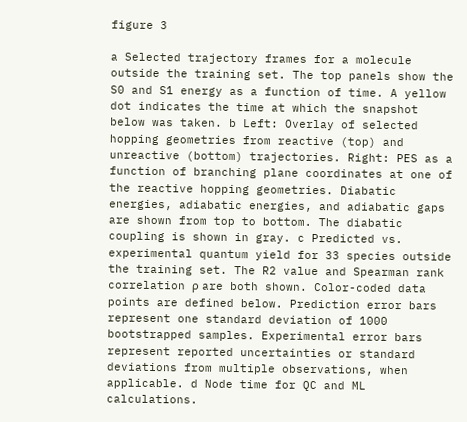figure 3

a Selected trajectory frames for a molecule outside the training set. The top panels show the S0 and S1 energy as a function of time. A yellow dot indicates the time at which the snapshot below was taken. b Left: Overlay of selected hopping geometries from reactive (top) and unreactive (bottom) trajectories. Right: PES as a function of branching plane coordinates at one of the reactive hopping geometries. Diabatic energies, adiabatic energies, and adiabatic gaps are shown from top to bottom. The diabatic coupling is shown in gray. c Predicted vs. experimental quantum yield for 33 species outside the training set. The R2 value and Spearman rank correlation ρ are both shown. Color-coded data points are defined below. Prediction error bars represent one standard deviation of 1000 bootstrapped samples. Experimental error bars represent reported uncertainties or standard deviations from multiple observations, when applicable. d Node time for QC and ML calculations.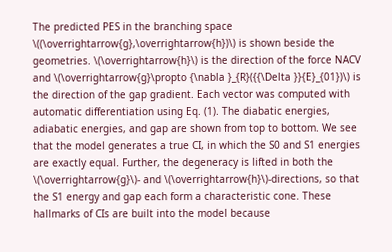The predicted PES in the branching space \((\overrightarrow{g},\overrightarrow{h})\) is shown beside the geometries. \(\overrightarrow{h}\) is the direction of the force NACV and \(\overrightarrow{g}\propto {\nabla }_{R}({{\Delta }}{E}_{01})\) is the direction of the gap gradient. Each vector was computed with automatic differentiation using Eq. (1). The diabatic energies, adiabatic energies, and gap are shown from top to bottom. We see that the model generates a true CI, in which the S0 and S1 energies are exactly equal. Further, the degeneracy is lifted in both the \(\overrightarrow{g}\)- and \(\overrightarrow{h}\)-directions, so that the S1 energy and gap each form a characteristic cone. These hallmarks of CIs are built into the model because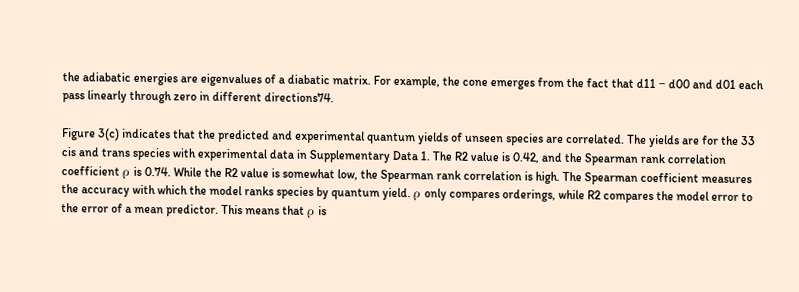the adiabatic energies are eigenvalues of a diabatic matrix. For example, the cone emerges from the fact that d11 − d00 and d01 each pass linearly through zero in different directions74.

Figure 3(c) indicates that the predicted and experimental quantum yields of unseen species are correlated. The yields are for the 33 cis and trans species with experimental data in Supplementary Data 1. The R2 value is 0.42, and the Spearman rank correlation coefficient ρ is 0.74. While the R2 value is somewhat low, the Spearman rank correlation is high. The Spearman coefficient measures the accuracy with which the model ranks species by quantum yield. ρ only compares orderings, while R2 compares the model error to the error of a mean predictor. This means that ρ is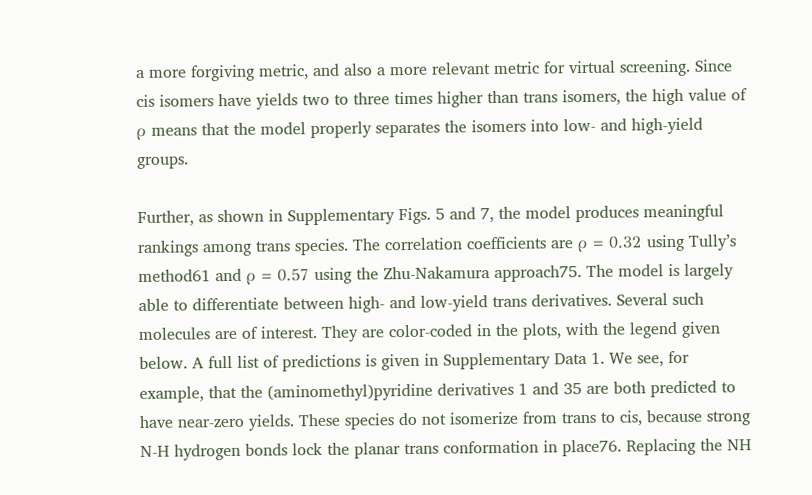a more forgiving metric, and also a more relevant metric for virtual screening. Since cis isomers have yields two to three times higher than trans isomers, the high value of ρ means that the model properly separates the isomers into low- and high-yield groups.

Further, as shown in Supplementary Figs. 5 and 7, the model produces meaningful rankings among trans species. The correlation coefficients are ρ = 0.32 using Tully’s method61 and ρ = 0.57 using the Zhu-Nakamura approach75. The model is largely able to differentiate between high- and low-yield trans derivatives. Several such molecules are of interest. They are color-coded in the plots, with the legend given below. A full list of predictions is given in Supplementary Data 1. We see, for example, that the (aminomethyl)pyridine derivatives 1 and 35 are both predicted to have near-zero yields. These species do not isomerize from trans to cis, because strong N-H hydrogen bonds lock the planar trans conformation in place76. Replacing the NH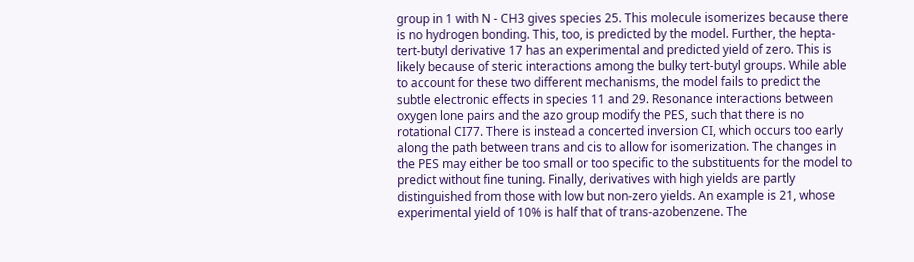group in 1 with N - CH3 gives species 25. This molecule isomerizes because there is no hydrogen bonding. This, too, is predicted by the model. Further, the hepta-tert-butyl derivative 17 has an experimental and predicted yield of zero. This is likely because of steric interactions among the bulky tert-butyl groups. While able to account for these two different mechanisms, the model fails to predict the subtle electronic effects in species 11 and 29. Resonance interactions between oxygen lone pairs and the azo group modify the PES, such that there is no rotational CI77. There is instead a concerted inversion CI, which occurs too early along the path between trans and cis to allow for isomerization. The changes in the PES may either be too small or too specific to the substituents for the model to predict without fine tuning. Finally, derivatives with high yields are partly distinguished from those with low but non-zero yields. An example is 21, whose experimental yield of 10% is half that of trans-azobenzene. The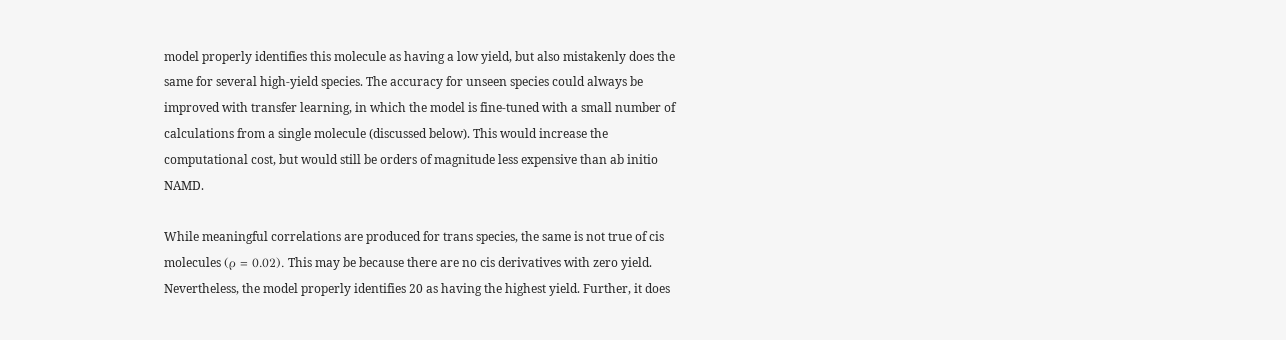model properly identifies this molecule as having a low yield, but also mistakenly does the same for several high-yield species. The accuracy for unseen species could always be improved with transfer learning, in which the model is fine-tuned with a small number of calculations from a single molecule (discussed below). This would increase the computational cost, but would still be orders of magnitude less expensive than ab initio NAMD.

While meaningful correlations are produced for trans species, the same is not true of cis molecules (ρ = 0.02). This may be because there are no cis derivatives with zero yield. Nevertheless, the model properly identifies 20 as having the highest yield. Further, it does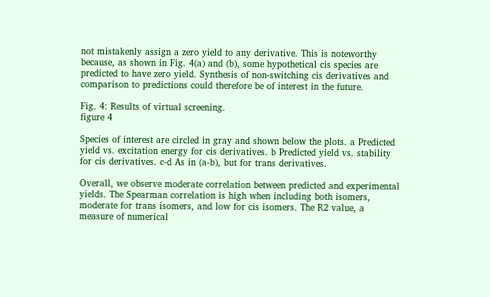not mistakenly assign a zero yield to any derivative. This is noteworthy because, as shown in Fig. 4(a) and (b), some hypothetical cis species are predicted to have zero yield. Synthesis of non-switching cis derivatives and comparison to predictions could therefore be of interest in the future.

Fig. 4: Results of virtual screening.
figure 4

Species of interest are circled in gray and shown below the plots. a Predicted yield vs. excitation energy for cis derivatives. b Predicted yield vs. stability for cis derivatives. c-d As in (a-b), but for trans derivatives.

Overall, we observe moderate correlation between predicted and experimental yields. The Spearman correlation is high when including both isomers, moderate for trans isomers, and low for cis isomers. The R2 value, a measure of numerical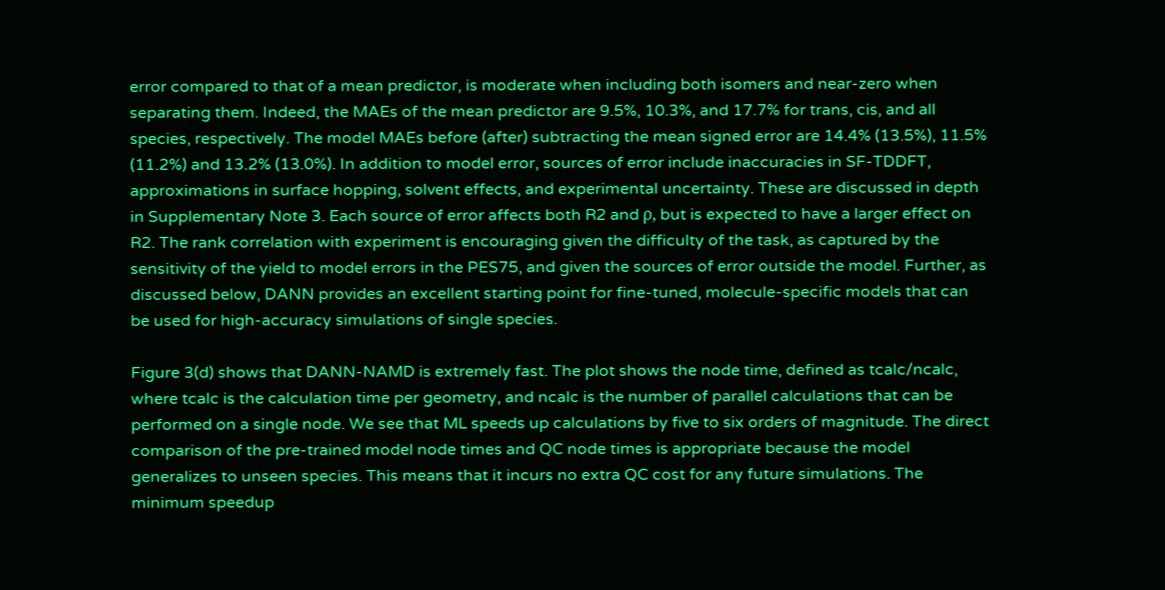error compared to that of a mean predictor, is moderate when including both isomers and near-zero when separating them. Indeed, the MAEs of the mean predictor are 9.5%, 10.3%, and 17.7% for trans, cis, and all species, respectively. The model MAEs before (after) subtracting the mean signed error are 14.4% (13.5%), 11.5% (11.2%) and 13.2% (13.0%). In addition to model error, sources of error include inaccuracies in SF-TDDFT, approximations in surface hopping, solvent effects, and experimental uncertainty. These are discussed in depth in Supplementary Note 3. Each source of error affects both R2 and ρ, but is expected to have a larger effect on R2. The rank correlation with experiment is encouraging given the difficulty of the task, as captured by the sensitivity of the yield to model errors in the PES75, and given the sources of error outside the model. Further, as discussed below, DANN provides an excellent starting point for fine-tuned, molecule-specific models that can be used for high-accuracy simulations of single species.

Figure 3(d) shows that DANN-NAMD is extremely fast. The plot shows the node time, defined as tcalc/ncalc, where tcalc is the calculation time per geometry, and ncalc is the number of parallel calculations that can be performed on a single node. We see that ML speeds up calculations by five to six orders of magnitude. The direct comparison of the pre-trained model node times and QC node times is appropriate because the model generalizes to unseen species. This means that it incurs no extra QC cost for any future simulations. The minimum speedup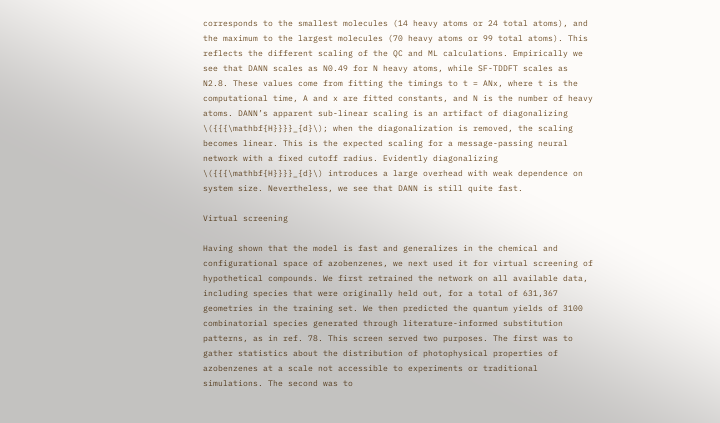corresponds to the smallest molecules (14 heavy atoms or 24 total atoms), and the maximum to the largest molecules (70 heavy atoms or 99 total atoms). This reflects the different scaling of the QC and ML calculations. Empirically we see that DANN scales as N0.49 for N heavy atoms, while SF-TDDFT scales as N2.8. These values come from fitting the timings to t = ANx, where t is the computational time, A and x are fitted constants, and N is the number of heavy atoms. DANN’s apparent sub-linear scaling is an artifact of diagonalizing \({{{\mathbf{H}}}}_{d}\); when the diagonalization is removed, the scaling becomes linear. This is the expected scaling for a message-passing neural network with a fixed cutoff radius. Evidently diagonalizing \({{{\mathbf{H}}}}_{d}\) introduces a large overhead with weak dependence on system size. Nevertheless, we see that DANN is still quite fast.

Virtual screening

Having shown that the model is fast and generalizes in the chemical and configurational space of azobenzenes, we next used it for virtual screening of hypothetical compounds. We first retrained the network on all available data, including species that were originally held out, for a total of 631,367 geometries in the training set. We then predicted the quantum yields of 3100 combinatorial species generated through literature-informed substitution patterns, as in ref. 78. This screen served two purposes. The first was to gather statistics about the distribution of photophysical properties of azobenzenes at a scale not accessible to experiments or traditional simulations. The second was to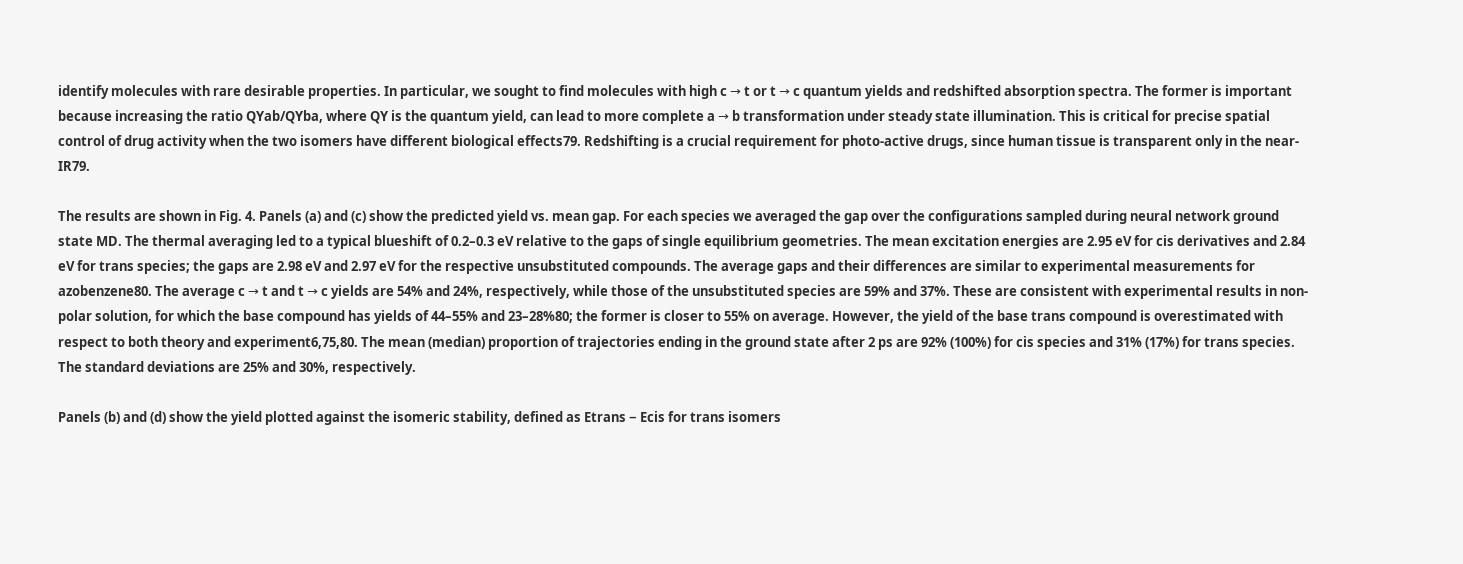identify molecules with rare desirable properties. In particular, we sought to find molecules with high c → t or t → c quantum yields and redshifted absorption spectra. The former is important because increasing the ratio QYab/QYba, where QY is the quantum yield, can lead to more complete a → b transformation under steady state illumination. This is critical for precise spatial control of drug activity when the two isomers have different biological effects79. Redshifting is a crucial requirement for photo-active drugs, since human tissue is transparent only in the near-IR79.

The results are shown in Fig. 4. Panels (a) and (c) show the predicted yield vs. mean gap. For each species we averaged the gap over the configurations sampled during neural network ground state MD. The thermal averaging led to a typical blueshift of 0.2–0.3 eV relative to the gaps of single equilibrium geometries. The mean excitation energies are 2.95 eV for cis derivatives and 2.84 eV for trans species; the gaps are 2.98 eV and 2.97 eV for the respective unsubstituted compounds. The average gaps and their differences are similar to experimental measurements for azobenzene80. The average c → t and t → c yields are 54% and 24%, respectively, while those of the unsubstituted species are 59% and 37%. These are consistent with experimental results in non-polar solution, for which the base compound has yields of 44–55% and 23–28%80; the former is closer to 55% on average. However, the yield of the base trans compound is overestimated with respect to both theory and experiment6,75,80. The mean (median) proportion of trajectories ending in the ground state after 2 ps are 92% (100%) for cis species and 31% (17%) for trans species. The standard deviations are 25% and 30%, respectively.

Panels (b) and (d) show the yield plotted against the isomeric stability, defined as Etrans − Ecis for trans isomers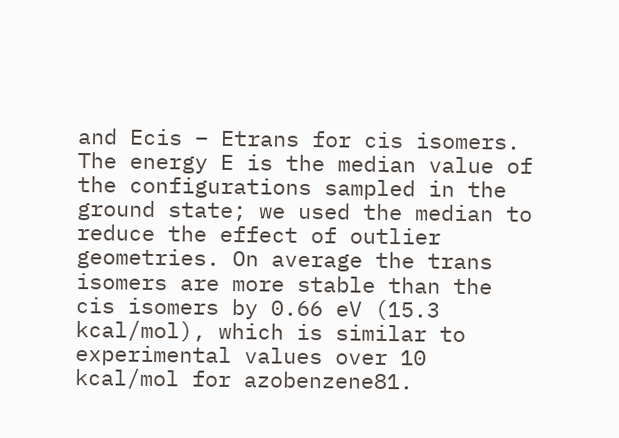and Ecis − Etrans for cis isomers. The energy E is the median value of the configurations sampled in the ground state; we used the median to reduce the effect of outlier geometries. On average the trans isomers are more stable than the cis isomers by 0.66 eV (15.3 kcal/mol), which is similar to experimental values over 10 kcal/mol for azobenzene81.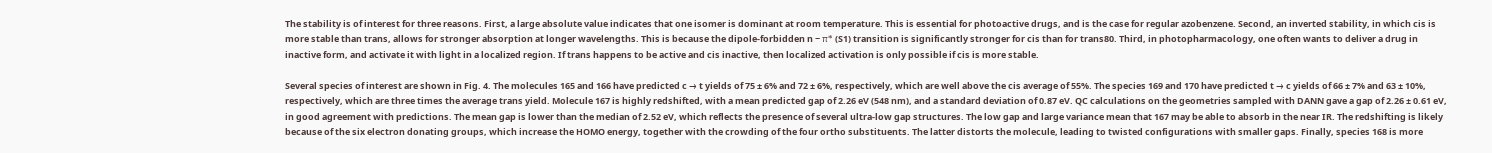The stability is of interest for three reasons. First, a large absolute value indicates that one isomer is dominant at room temperature. This is essential for photoactive drugs, and is the case for regular azobenzene. Second, an inverted stability, in which cis is more stable than trans, allows for stronger absorption at longer wavelengths. This is because the dipole-forbidden n − π* (S1) transition is significantly stronger for cis than for trans80. Third, in photopharmacology, one often wants to deliver a drug in inactive form, and activate it with light in a localized region. If trans happens to be active and cis inactive, then localized activation is only possible if cis is more stable.

Several species of interest are shown in Fig. 4. The molecules 165 and 166 have predicted c → t yields of 75 ± 6% and 72 ± 6%, respectively, which are well above the cis average of 55%. The species 169 and 170 have predicted t → c yields of 66 ± 7% and 63 ± 10%, respectively, which are three times the average trans yield. Molecule 167 is highly redshifted, with a mean predicted gap of 2.26 eV (548 nm), and a standard deviation of 0.87 eV. QC calculations on the geometries sampled with DANN gave a gap of 2.26 ± 0.61 eV, in good agreement with predictions. The mean gap is lower than the median of 2.52 eV, which reflects the presence of several ultra-low gap structures. The low gap and large variance mean that 167 may be able to absorb in the near IR. The redshifting is likely because of the six electron donating groups, which increase the HOMO energy, together with the crowding of the four ortho substituents. The latter distorts the molecule, leading to twisted configurations with smaller gaps. Finally, species 168 is more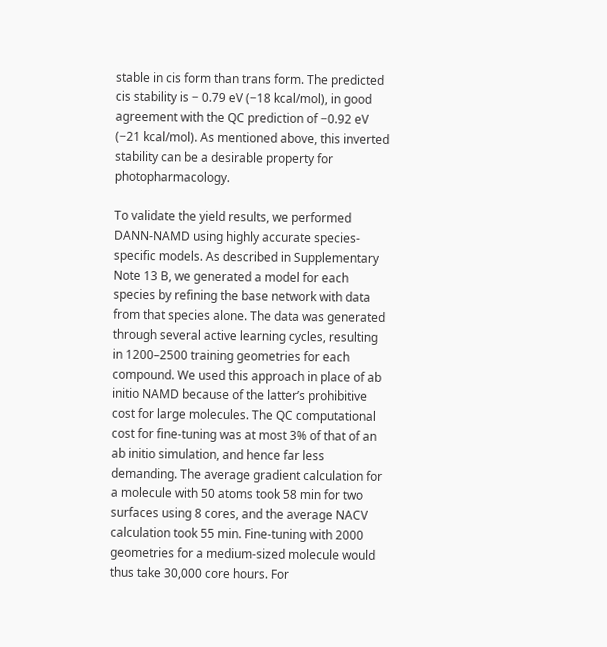stable in cis form than trans form. The predicted cis stability is − 0.79 eV (−18 kcal/mol), in good agreement with the QC prediction of −0.92 eV (−21 kcal/mol). As mentioned above, this inverted stability can be a desirable property for photopharmacology.

To validate the yield results, we performed DANN-NAMD using highly accurate species-specific models. As described in Supplementary Note 13 B, we generated a model for each species by refining the base network with data from that species alone. The data was generated through several active learning cycles, resulting in 1200–2500 training geometries for each compound. We used this approach in place of ab initio NAMD because of the latter’s prohibitive cost for large molecules. The QC computational cost for fine-tuning was at most 3% of that of an ab initio simulation, and hence far less demanding. The average gradient calculation for a molecule with 50 atoms took 58 min for two surfaces using 8 cores, and the average NACV calculation took 55 min. Fine-tuning with 2000 geometries for a medium-sized molecule would thus take 30,000 core hours. For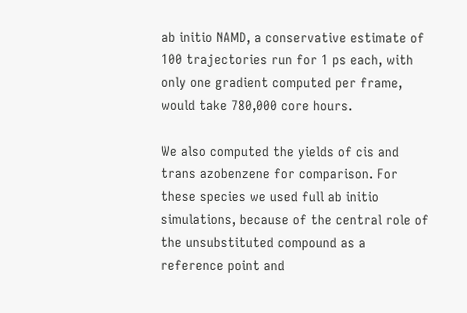ab initio NAMD, a conservative estimate of 100 trajectories run for 1 ps each, with only one gradient computed per frame, would take 780,000 core hours.

We also computed the yields of cis and trans azobenzene for comparison. For these species we used full ab initio simulations, because of the central role of the unsubstituted compound as a reference point and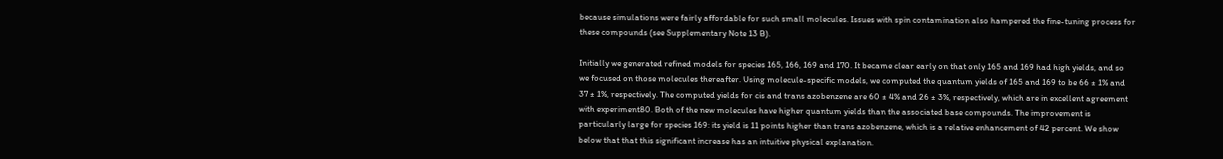because simulations were fairly affordable for such small molecules. Issues with spin contamination also hampered the fine-tuning process for these compounds (see Supplementary Note 13 B).

Initially we generated refined models for species 165, 166, 169 and 170. It became clear early on that only 165 and 169 had high yields, and so we focused on those molecules thereafter. Using molecule-specific models, we computed the quantum yields of 165 and 169 to be 66 ± 1% and 37 ± 1%, respectively. The computed yields for cis and trans azobenzene are 60 ± 4% and 26 ± 3%, respectively, which are in excellent agreement with experiment80. Both of the new molecules have higher quantum yields than the associated base compounds. The improvement is particularly large for species 169: its yield is 11 points higher than trans azobenzene, which is a relative enhancement of 42 percent. We show below that that this significant increase has an intuitive physical explanation.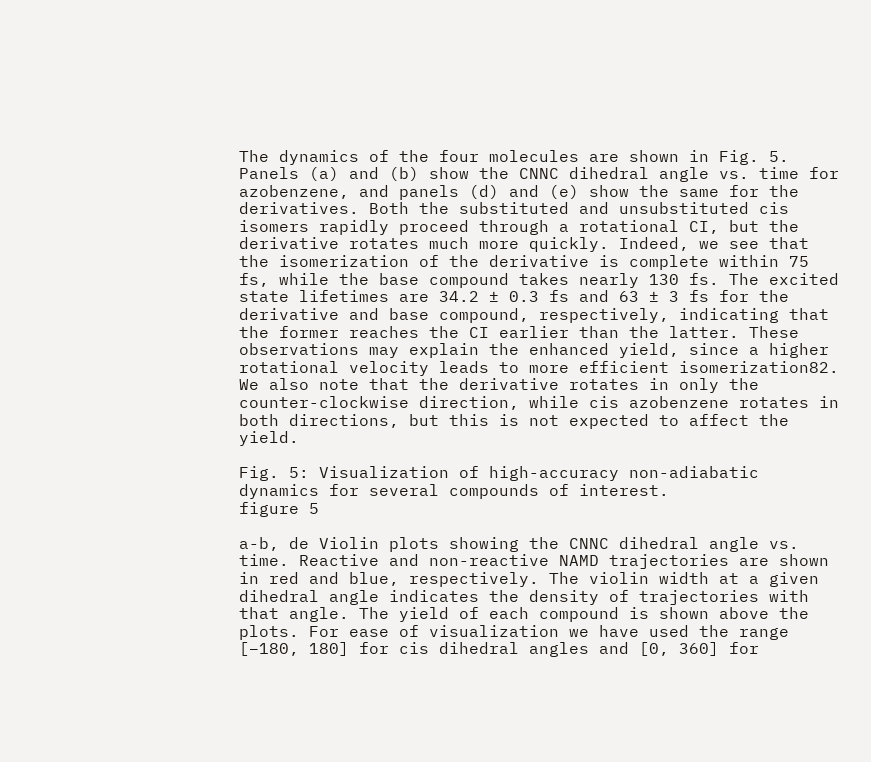The dynamics of the four molecules are shown in Fig. 5. Panels (a) and (b) show the CNNC dihedral angle vs. time for azobenzene, and panels (d) and (e) show the same for the derivatives. Both the substituted and unsubstituted cis isomers rapidly proceed through a rotational CI, but the derivative rotates much more quickly. Indeed, we see that the isomerization of the derivative is complete within 75 fs, while the base compound takes nearly 130 fs. The excited state lifetimes are 34.2 ± 0.3 fs and 63 ± 3 fs for the derivative and base compound, respectively, indicating that the former reaches the CI earlier than the latter. These observations may explain the enhanced yield, since a higher rotational velocity leads to more efficient isomerization82. We also note that the derivative rotates in only the counter-clockwise direction, while cis azobenzene rotates in both directions, but this is not expected to affect the yield.

Fig. 5: Visualization of high-accuracy non-adiabatic dynamics for several compounds of interest.
figure 5

a-b, de Violin plots showing the CNNC dihedral angle vs. time. Reactive and non-reactive NAMD trajectories are shown in red and blue, respectively. The violin width at a given dihedral angle indicates the density of trajectories with that angle. The yield of each compound is shown above the plots. For ease of visualization we have used the range [−180, 180] for cis dihedral angles and [0, 360] for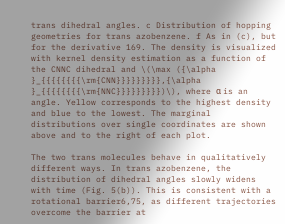trans dihedral angles. c Distribution of hopping geometries for trans azobenzene. f As in (c), but for the derivative 169. The density is visualized with kernel density estimation as a function of the CNNC dihedral and \(\max ({\alpha }_{{{{{{{{\rm{CNN}}}}}}}}},{\alpha }_{{{{{{{{\rm{NNC}}}}}}}}})\), where α is an angle. Yellow corresponds to the highest density and blue to the lowest. The marginal distributions over single coordinates are shown above and to the right of each plot.

The two trans molecules behave in qualitatively different ways. In trans azobenzene, the distribution of dihedral angles slowly widens with time (Fig. 5(b)). This is consistent with a rotational barrier6,75, as different trajectories overcome the barrier at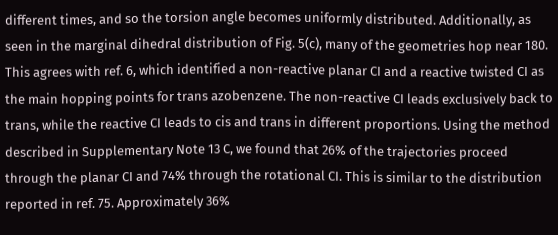different times, and so the torsion angle becomes uniformly distributed. Additionally, as seen in the marginal dihedral distribution of Fig. 5(c), many of the geometries hop near 180. This agrees with ref. 6, which identified a non-reactive planar CI and a reactive twisted CI as the main hopping points for trans azobenzene. The non-reactive CI leads exclusively back to trans, while the reactive CI leads to cis and trans in different proportions. Using the method described in Supplementary Note 13 C, we found that 26% of the trajectories proceed through the planar CI and 74% through the rotational CI. This is similar to the distribution reported in ref. 75. Approximately 36%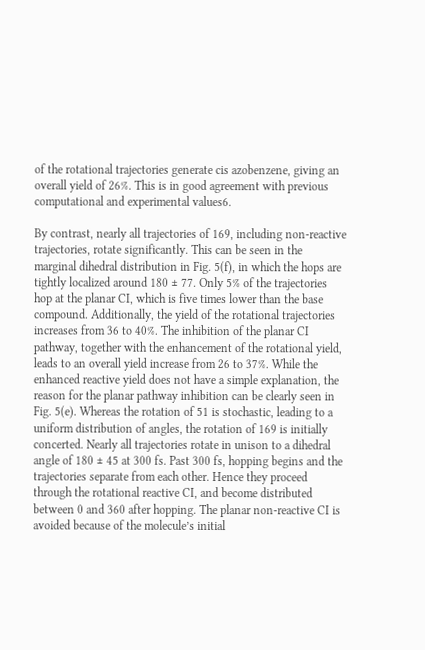of the rotational trajectories generate cis azobenzene, giving an overall yield of 26%. This is in good agreement with previous computational and experimental values6.

By contrast, nearly all trajectories of 169, including non-reactive trajectories, rotate significantly. This can be seen in the marginal dihedral distribution in Fig. 5(f), in which the hops are tightly localized around 180 ± 77. Only 5% of the trajectories hop at the planar CI, which is five times lower than the base compound. Additionally, the yield of the rotational trajectories increases from 36 to 40%. The inhibition of the planar CI pathway, together with the enhancement of the rotational yield, leads to an overall yield increase from 26 to 37%. While the enhanced reactive yield does not have a simple explanation, the reason for the planar pathway inhibition can be clearly seen in Fig. 5(e). Whereas the rotation of 51 is stochastic, leading to a uniform distribution of angles, the rotation of 169 is initially concerted. Nearly all trajectories rotate in unison to a dihedral angle of 180 ± 45 at 300 fs. Past 300 fs, hopping begins and the trajectories separate from each other. Hence they proceed through the rotational reactive CI, and become distributed between 0 and 360 after hopping. The planar non-reactive CI is avoided because of the molecule’s initial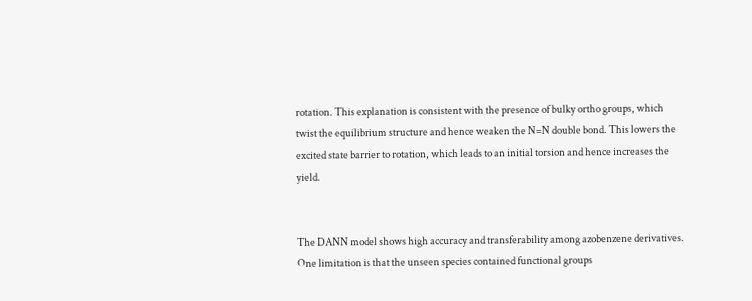rotation. This explanation is consistent with the presence of bulky ortho groups, which twist the equilibrium structure and hence weaken the N=N double bond. This lowers the excited state barrier to rotation, which leads to an initial torsion and hence increases the yield.


The DANN model shows high accuracy and transferability among azobenzene derivatives. One limitation is that the unseen species contained functional groups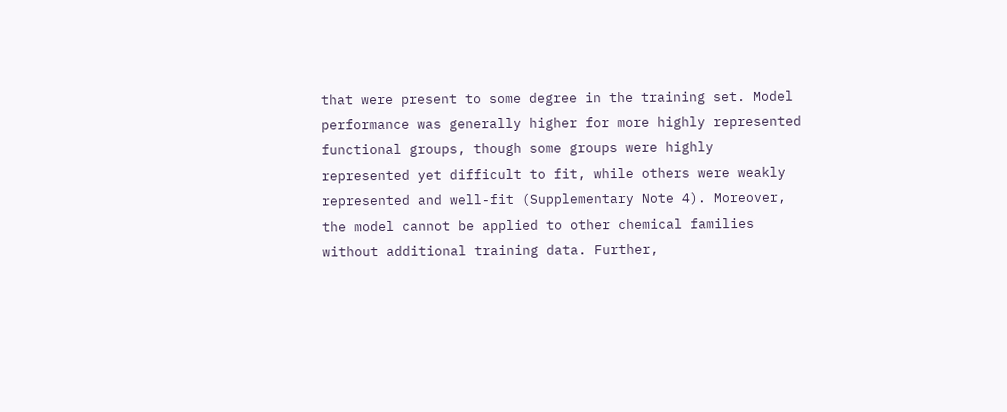that were present to some degree in the training set. Model performance was generally higher for more highly represented functional groups, though some groups were highly represented yet difficult to fit, while others were weakly represented and well-fit (Supplementary Note 4). Moreover, the model cannot be applied to other chemical families without additional training data. Further,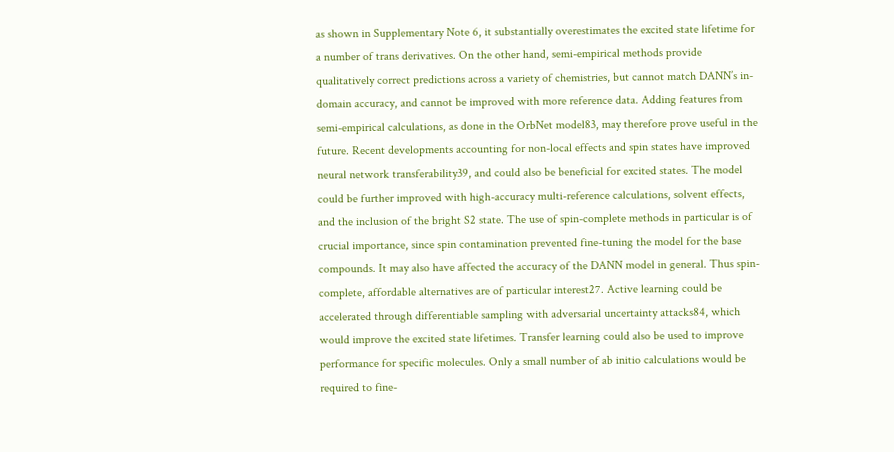as shown in Supplementary Note 6, it substantially overestimates the excited state lifetime for a number of trans derivatives. On the other hand, semi-empirical methods provide qualitatively correct predictions across a variety of chemistries, but cannot match DANN’s in-domain accuracy, and cannot be improved with more reference data. Adding features from semi-empirical calculations, as done in the OrbNet model83, may therefore prove useful in the future. Recent developments accounting for non-local effects and spin states have improved neural network transferability39, and could also be beneficial for excited states. The model could be further improved with high-accuracy multi-reference calculations, solvent effects, and the inclusion of the bright S2 state. The use of spin-complete methods in particular is of crucial importance, since spin contamination prevented fine-tuning the model for the base compounds. It may also have affected the accuracy of the DANN model in general. Thus spin-complete, affordable alternatives are of particular interest27. Active learning could be accelerated through differentiable sampling with adversarial uncertainty attacks84, which would improve the excited state lifetimes. Transfer learning could also be used to improve performance for specific molecules. Only a small number of ab initio calculations would be required to fine-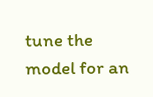tune the model for an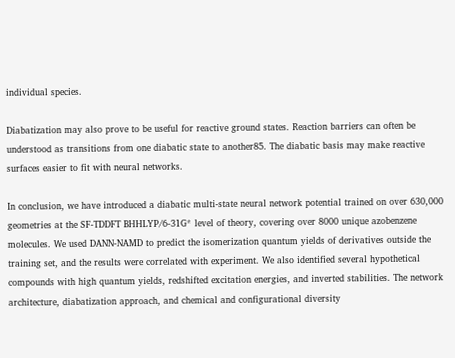individual species.

Diabatization may also prove to be useful for reactive ground states. Reaction barriers can often be understood as transitions from one diabatic state to another85. The diabatic basis may make reactive surfaces easier to fit with neural networks.

In conclusion, we have introduced a diabatic multi-state neural network potential trained on over 630,000 geometries at the SF-TDDFT BHHLYP/6-31G* level of theory, covering over 8000 unique azobenzene molecules. We used DANN-NAMD to predict the isomerization quantum yields of derivatives outside the training set, and the results were correlated with experiment. We also identified several hypothetical compounds with high quantum yields, redshifted excitation energies, and inverted stabilities. The network architecture, diabatization approach, and chemical and configurational diversity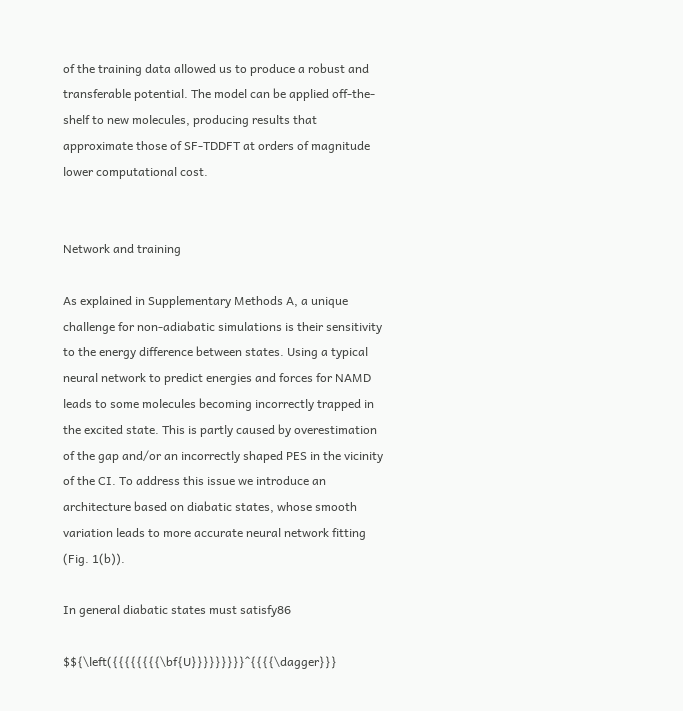of the training data allowed us to produce a robust and transferable potential. The model can be applied off-the-shelf to new molecules, producing results that approximate those of SF-TDDFT at orders of magnitude lower computational cost.


Network and training

As explained in Supplementary Methods A, a unique challenge for non-adiabatic simulations is their sensitivity to the energy difference between states. Using a typical neural network to predict energies and forces for NAMD leads to some molecules becoming incorrectly trapped in the excited state. This is partly caused by overestimation of the gap and/or an incorrectly shaped PES in the vicinity of the CI. To address this issue we introduce an architecture based on diabatic states, whose smooth variation leads to more accurate neural network fitting (Fig. 1(b)).

In general diabatic states must satisfy86

$${\left({{{{{{{{\bf{U}}}}}}}}}^{{{{\dagger}}}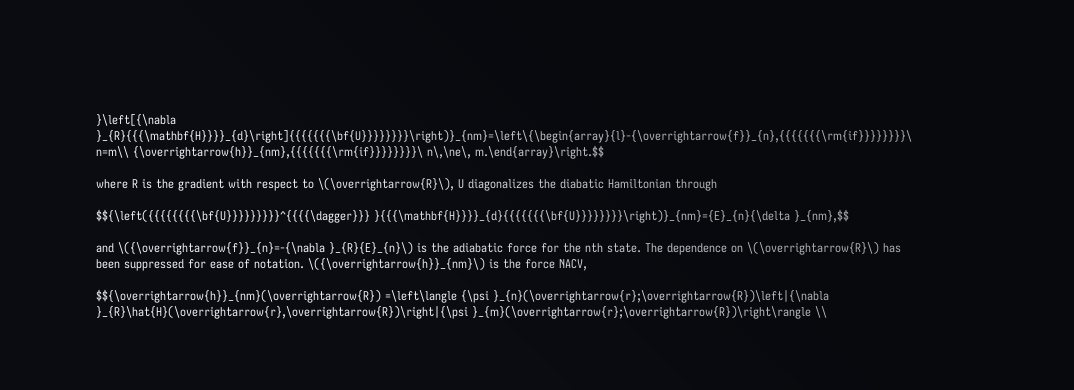}\left[{\nabla }_{R}{{{\mathbf{H}}}}_{d}\right]{{{{{{{\bf{U}}}}}}}}\right)}_{nm}=\left\{\begin{array}{l}-{\overrightarrow{f}}_{n},{{{{{{{\rm{if}}}}}}}}\ n=m\\ {\overrightarrow{h}}_{nm},{{{{{{{\rm{if}}}}}}}}\ n\,\ne\, m.\end{array}\right.$$

where R is the gradient with respect to \(\overrightarrow{R}\), U diagonalizes the diabatic Hamiltonian through

$${\left({{{{{{{{\bf{U}}}}}}}}}^{{{{\dagger}}} }{{{\mathbf{H}}}}_{d}{{{{{{{\bf{U}}}}}}}}\right)}_{nm}={E}_{n}{\delta }_{nm},$$

and \({\overrightarrow{f}}_{n}=-{\nabla }_{R}{E}_{n}\) is the adiabatic force for the nth state. The dependence on \(\overrightarrow{R}\) has been suppressed for ease of notation. \({\overrightarrow{h}}_{nm}\) is the force NACV,

$${\overrightarrow{h}}_{nm}(\overrightarrow{R}) =\left\langle {\psi }_{n}(\overrightarrow{r};\overrightarrow{R})\left|{\nabla }_{R}\hat{H}(\overrightarrow{r},\overrightarrow{R})\right|{\psi }_{m}(\overrightarrow{r};\overrightarrow{R})\right\rangle \\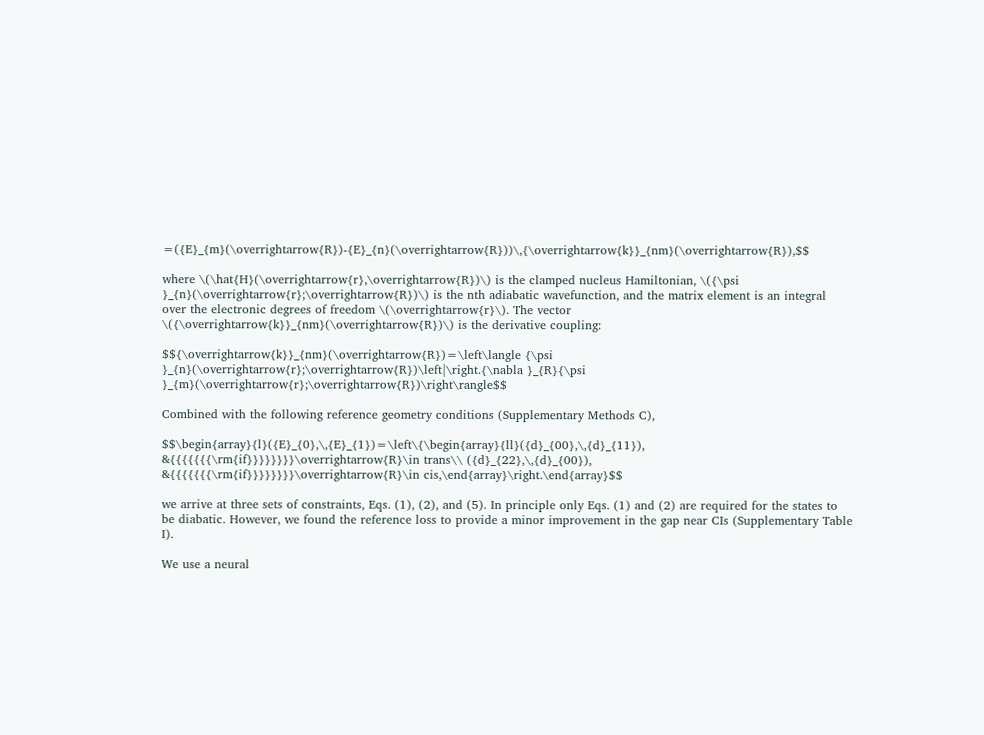=({E}_{m}(\overrightarrow{R})-{E}_{n}(\overrightarrow{R}))\,{\overrightarrow{k}}_{nm}(\overrightarrow{R}),$$

where \(\hat{H}(\overrightarrow{r},\overrightarrow{R})\) is the clamped nucleus Hamiltonian, \({\psi }_{n}(\overrightarrow{r};\overrightarrow{R})\) is the nth adiabatic wavefunction, and the matrix element is an integral over the electronic degrees of freedom \(\overrightarrow{r}\). The vector \({\overrightarrow{k}}_{nm}(\overrightarrow{R})\) is the derivative coupling:

$${\overrightarrow{k}}_{nm}(\overrightarrow{R})=\left\langle {\psi }_{n}(\overrightarrow{r};\overrightarrow{R})\left|\right.{\nabla }_{R}{\psi }_{m}(\overrightarrow{r};\overrightarrow{R})\right\rangle$$

Combined with the following reference geometry conditions (Supplementary Methods C),

$$\begin{array}{l}({E}_{0},\,{E}_{1})=\left\{\begin{array}{ll}({d}_{00},\,{d}_{11}), &{{{{{{{\rm{if}}}}}}}}\overrightarrow{R}\in trans\\ ({d}_{22},\,{d}_{00}), &{{{{{{{\rm{if}}}}}}}}\overrightarrow{R}\in cis,\end{array}\right.\end{array}$$

we arrive at three sets of constraints, Eqs. (1), (2), and (5). In principle only Eqs. (1) and (2) are required for the states to be diabatic. However, we found the reference loss to provide a minor improvement in the gap near CIs (Supplementary Table I).

We use a neural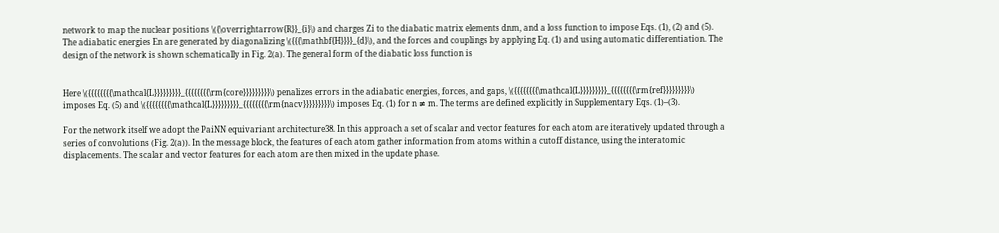network to map the nuclear positions \({\overrightarrow{R}}_{i}\) and charges Zi to the diabatic matrix elements dnm, and a loss function to impose Eqs. (1), (2) and (5). The adiabatic energies En are generated by diagonalizing \({{{\mathbf{H}}}}_{d}\), and the forces and couplings by applying Eq. (1) and using automatic differentiation. The design of the network is shown schematically in Fig. 2(a). The general form of the diabatic loss function is


Here \({{{{{{{{\mathcal{L}}}}}}}}}_{{{{{{{{\rm{core}}}}}}}}}\) penalizes errors in the adiabatic energies, forces, and gaps, \({{{{{{{{\mathcal{L}}}}}}}}}_{{{{{{{{\rm{ref}}}}}}}}}\) imposes Eq. (5) and \({{{{{{{{\mathcal{L}}}}}}}}}_{{{{{{{{\rm{nacv}}}}}}}}}\) imposes Eq. (1) for n ≠ m. The terms are defined explicitly in Supplementary Eqs. (1)–(3).

For the network itself we adopt the PaiNN equivariant architecture38. In this approach a set of scalar and vector features for each atom are iteratively updated through a series of convolutions (Fig. 2(a)). In the message block, the features of each atom gather information from atoms within a cutoff distance, using the interatomic displacements. The scalar and vector features for each atom are then mixed in the update phase.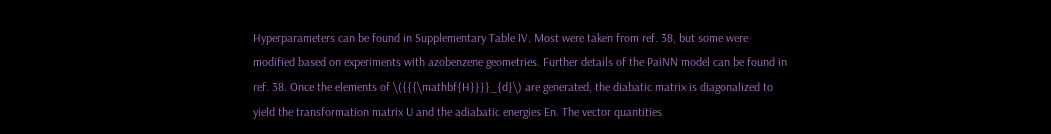Hyperparameters can be found in Supplementary Table IV. Most were taken from ref. 38, but some were modified based on experiments with azobenzene geometries. Further details of the PaiNN model can be found in ref. 38. Once the elements of \({{{\mathbf{H}}}}_{d}\) are generated, the diabatic matrix is diagonalized to yield the transformation matrix U and the adiabatic energies En. The vector quantities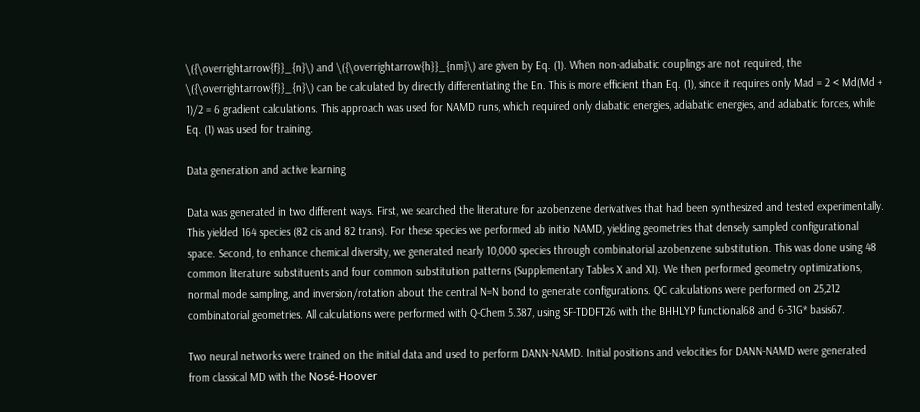\({\overrightarrow{f}}_{n}\) and \({\overrightarrow{h}}_{nm}\) are given by Eq. (1). When non-adiabatic couplings are not required, the \({\overrightarrow{f}}_{n}\) can be calculated by directly differentiating the En. This is more efficient than Eq. (1), since it requires only Mad = 2 < Md(Md + 1)/2 = 6 gradient calculations. This approach was used for NAMD runs, which required only diabatic energies, adiabatic energies, and adiabatic forces, while Eq. (1) was used for training.

Data generation and active learning

Data was generated in two different ways. First, we searched the literature for azobenzene derivatives that had been synthesized and tested experimentally. This yielded 164 species (82 cis and 82 trans). For these species we performed ab initio NAMD, yielding geometries that densely sampled configurational space. Second, to enhance chemical diversity, we generated nearly 10,000 species through combinatorial azobenzene substitution. This was done using 48 common literature substituents and four common substitution patterns (Supplementary Tables X and XI). We then performed geometry optimizations, normal mode sampling, and inversion/rotation about the central N=N bond to generate configurations. QC calculations were performed on 25,212 combinatorial geometries. All calculations were performed with Q-Chem 5.387, using SF-TDDFT26 with the BHHLYP functional68 and 6-31G* basis67.

Two neural networks were trained on the initial data and used to perform DANN-NAMD. Initial positions and velocities for DANN-NAMD were generated from classical MD with the Nosé-Hoover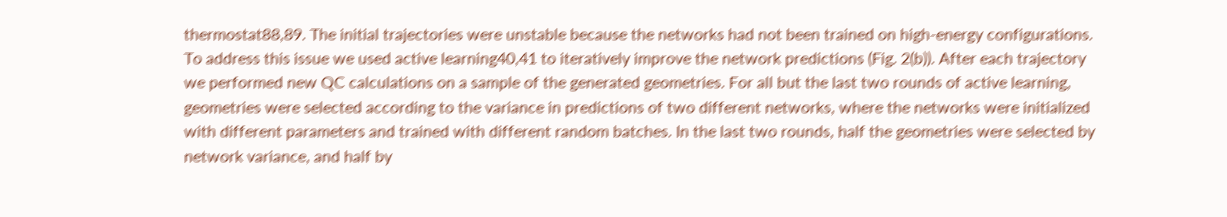thermostat88,89. The initial trajectories were unstable because the networks had not been trained on high-energy configurations. To address this issue we used active learning40,41 to iteratively improve the network predictions (Fig. 2(b)). After each trajectory we performed new QC calculations on a sample of the generated geometries. For all but the last two rounds of active learning, geometries were selected according to the variance in predictions of two different networks, where the networks were initialized with different parameters and trained with different random batches. In the last two rounds, half the geometries were selected by network variance, and half by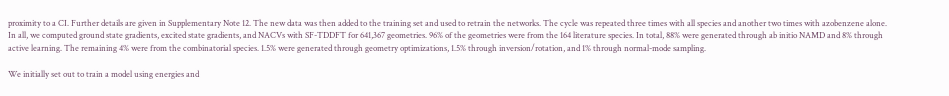proximity to a CI. Further details are given in Supplementary Note 12. The new data was then added to the training set and used to retrain the networks. The cycle was repeated three times with all species and another two times with azobenzene alone. In all, we computed ground state gradients, excited state gradients, and NACVs with SF-TDDFT for 641,367 geometries. 96% of the geometries were from the 164 literature species. In total, 88% were generated through ab initio NAMD and 8% through active learning. The remaining 4% were from the combinatorial species. 1.5% were generated through geometry optimizations, 1.5% through inversion/rotation, and 1% through normal-mode sampling.

We initially set out to train a model using energies and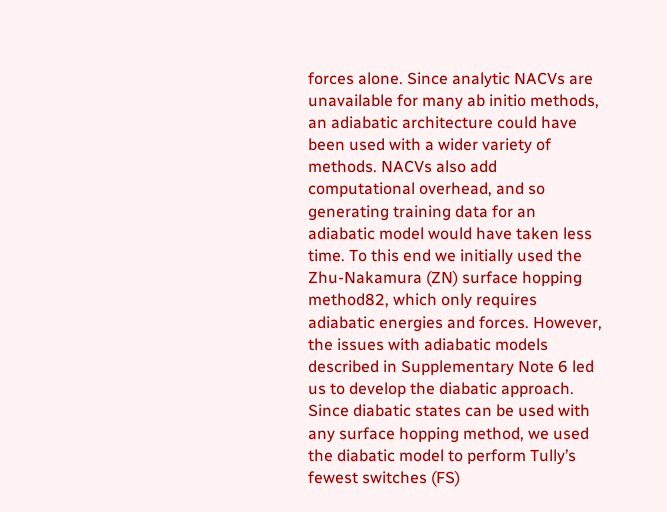forces alone. Since analytic NACVs are unavailable for many ab initio methods, an adiabatic architecture could have been used with a wider variety of methods. NACVs also add computational overhead, and so generating training data for an adiabatic model would have taken less time. To this end we initially used the Zhu-Nakamura (ZN) surface hopping method82, which only requires adiabatic energies and forces. However, the issues with adiabatic models described in Supplementary Note 6 led us to develop the diabatic approach. Since diabatic states can be used with any surface hopping method, we used the diabatic model to perform Tully’s fewest switches (FS)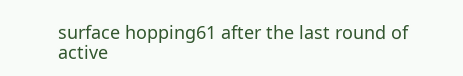surface hopping61 after the last round of active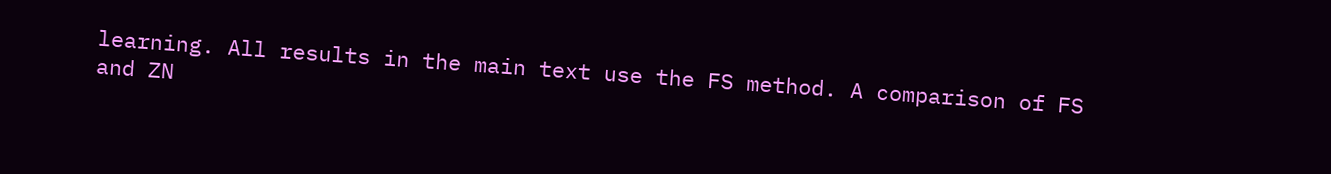learning. All results in the main text use the FS method. A comparison of FS and ZN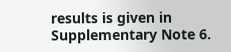results is given in Supplementary Note 6.